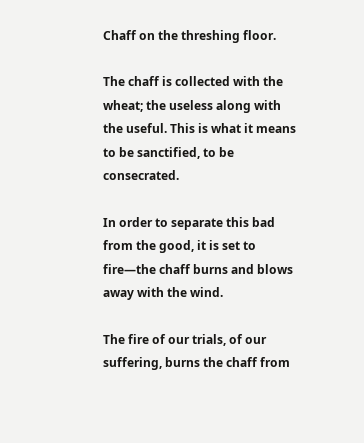Chaff on the threshing floor.

The chaff is collected with the wheat; the useless along with the useful. This is what it means to be sanctified, to be consecrated.

In order to separate this bad from the good, it is set to fire—the chaff burns and blows away with the wind.

The fire of our trials, of our suffering, burns the chaff from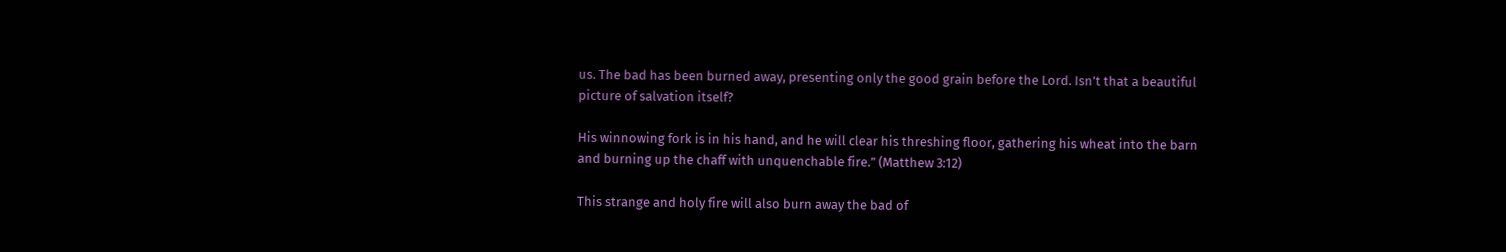us. The bad has been burned away, presenting only the good grain before the Lord. Isn’t that a beautiful picture of salvation itself?

His winnowing fork is in his hand, and he will clear his threshing floor, gathering his wheat into the barn and burning up the chaff with unquenchable fire.” (Matthew 3:12)

This strange and holy fire will also burn away the bad of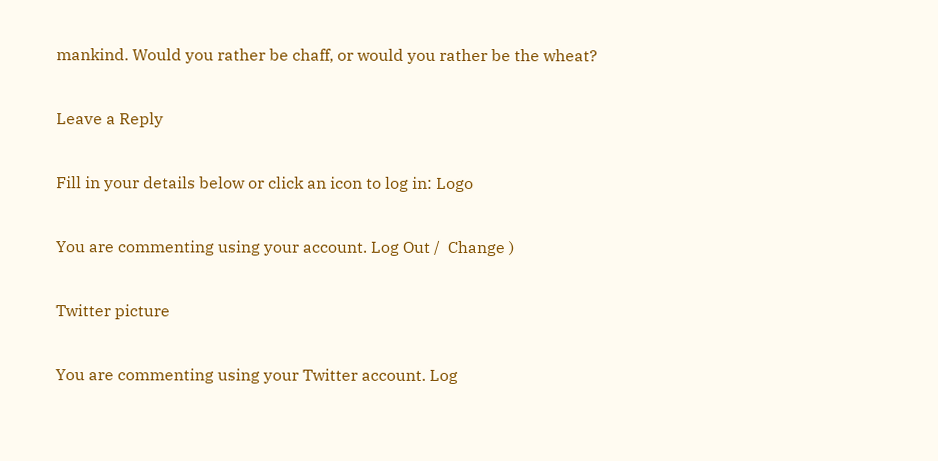mankind. Would you rather be chaff, or would you rather be the wheat?

Leave a Reply

Fill in your details below or click an icon to log in: Logo

You are commenting using your account. Log Out /  Change )

Twitter picture

You are commenting using your Twitter account. Log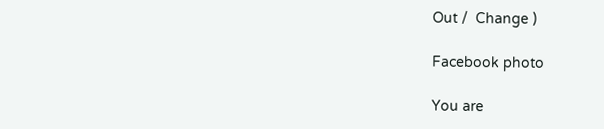Out /  Change )

Facebook photo

You are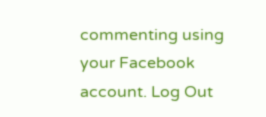commenting using your Facebook account. Log Out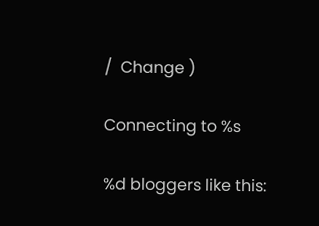/  Change )

Connecting to %s

%d bloggers like this: